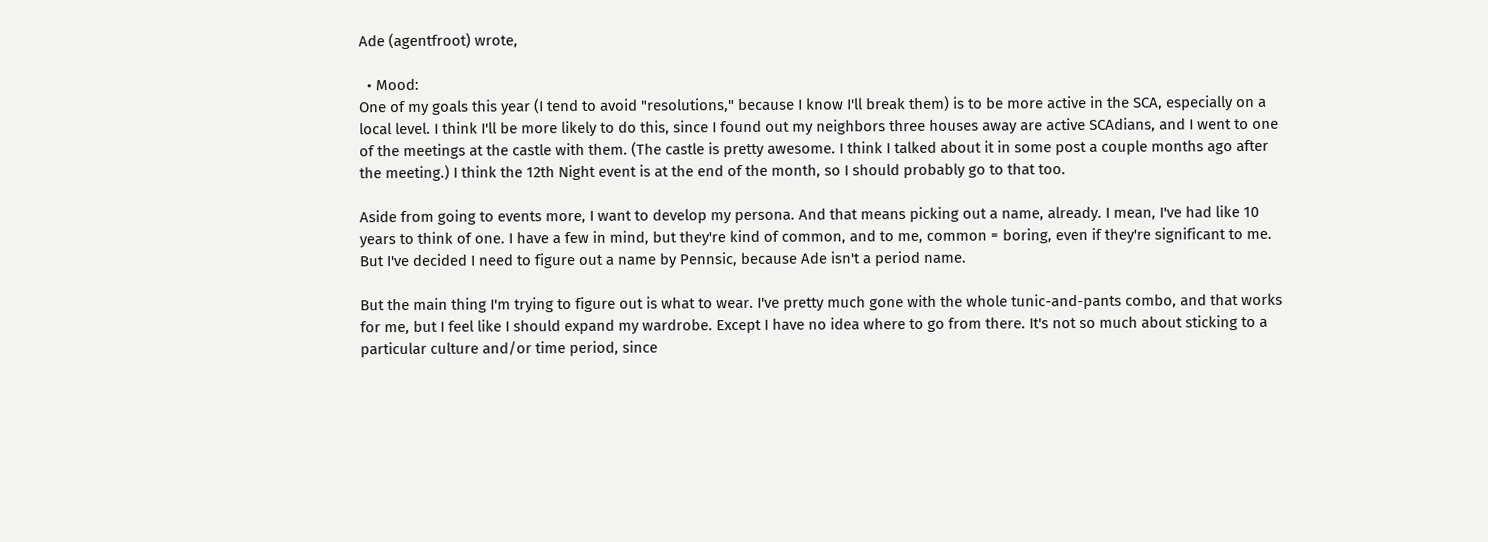Ade (agentfroot) wrote,

  • Mood:
One of my goals this year (I tend to avoid "resolutions," because I know I'll break them) is to be more active in the SCA, especially on a local level. I think I'll be more likely to do this, since I found out my neighbors three houses away are active SCAdians, and I went to one of the meetings at the castle with them. (The castle is pretty awesome. I think I talked about it in some post a couple months ago after the meeting.) I think the 12th Night event is at the end of the month, so I should probably go to that too.

Aside from going to events more, I want to develop my persona. And that means picking out a name, already. I mean, I've had like 10 years to think of one. I have a few in mind, but they're kind of common, and to me, common = boring, even if they're significant to me. But I've decided I need to figure out a name by Pennsic, because Ade isn't a period name.

But the main thing I'm trying to figure out is what to wear. I've pretty much gone with the whole tunic-and-pants combo, and that works for me, but I feel like I should expand my wardrobe. Except I have no idea where to go from there. It's not so much about sticking to a particular culture and/or time period, since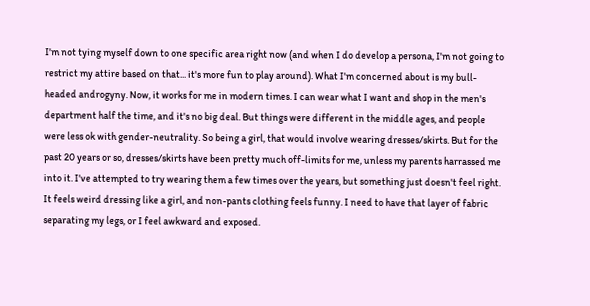I'm not tying myself down to one specific area right now (and when I do develop a persona, I'm not going to restrict my attire based on that... it's more fun to play around). What I'm concerned about is my bull-headed androgyny. Now, it works for me in modern times. I can wear what I want and shop in the men's department half the time, and it's no big deal. But things were different in the middle ages, and people were less ok with gender-neutrality. So being a girl, that would involve wearing dresses/skirts. But for the past 20 years or so, dresses/skirts have been pretty much off-limits for me, unless my parents harrassed me into it. I've attempted to try wearing them a few times over the years, but something just doesn't feel right. It feels weird dressing like a girl, and non-pants clothing feels funny. I need to have that layer of fabric separating my legs, or I feel awkward and exposed.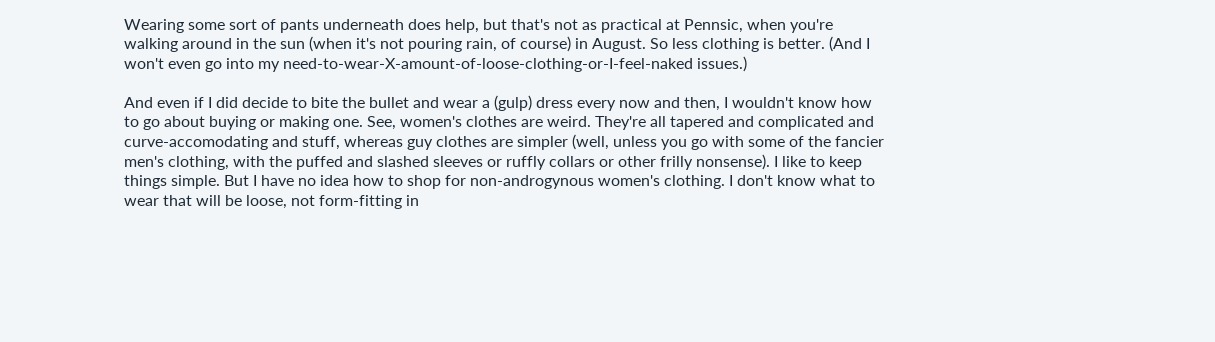Wearing some sort of pants underneath does help, but that's not as practical at Pennsic, when you're walking around in the sun (when it's not pouring rain, of course) in August. So less clothing is better. (And I won't even go into my need-to-wear-X-amount-of-loose-clothing-or-I-feel-naked issues.)

And even if I did decide to bite the bullet and wear a (gulp) dress every now and then, I wouldn't know how to go about buying or making one. See, women's clothes are weird. They're all tapered and complicated and curve-accomodating and stuff, whereas guy clothes are simpler (well, unless you go with some of the fancier men's clothing, with the puffed and slashed sleeves or ruffly collars or other frilly nonsense). I like to keep things simple. But I have no idea how to shop for non-androgynous women's clothing. I don't know what to wear that will be loose, not form-fitting in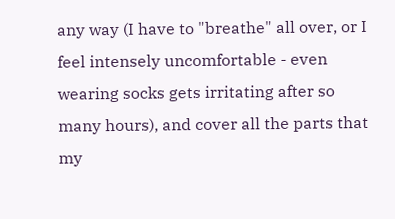any way (I have to "breathe" all over, or I feel intensely uncomfortable - even wearing socks gets irritating after so many hours), and cover all the parts that my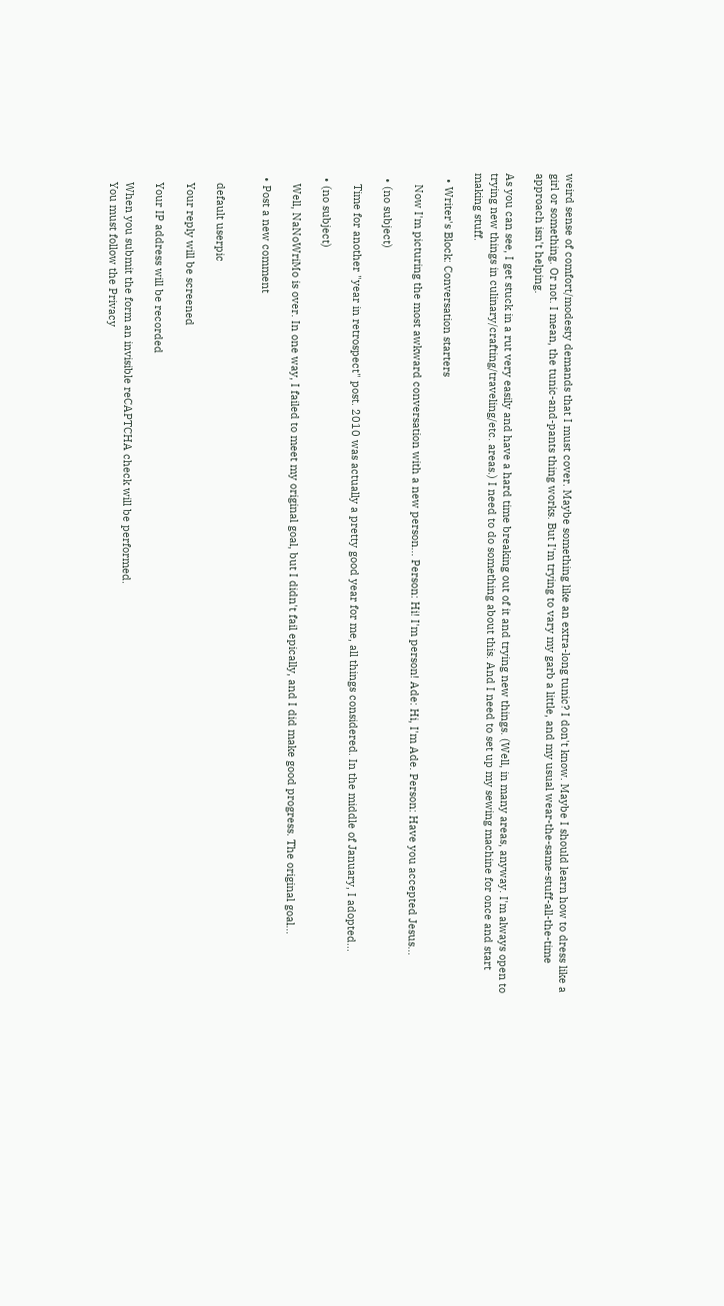weird sense of comfort/modesty demands that I must cover. Maybe something like an extra-long tunic? I don't know. Maybe I should learn how to dress like a girl or something. Or not. I mean, the tunic-and-pants thing works. But I'm trying to vary my garb a little, and my usual wear-the-same-stuff-all-the-time approach isn't helping.

As you can see, I get stuck in a rut very easily and have a hard time breaking out of it and trying new things. (Well, in many areas, anyway. I'm always open to trying new things in culinary/crafting/traveling/etc. areas.) I need to do something about this. And I need to set up my sewing machine for once and start making stuff.

  • Writer's Block: Conversation starters

    Now I'm picturing the most awkward conversation with a new person... Person: Hi! I'm person! Ade: Hi, I'm Ade. Person: Have you accepted Jesus…

  • (no subject)

    Time for another "year in retrospect" post. 2010 was actually a pretty good year for me, all things considered. In the middle of January, I adopted…

  • (no subject)

    Well, NaNoWriMo is over. In one way, I failed to meet my original goal, but I didn't fail epically, and I did make good progress. The original goal…

  • Post a new comment


    default userpic

    Your reply will be screened

    Your IP address will be recorded

    When you submit the form an invisible reCAPTCHA check will be performed.
    You must follow the Privacy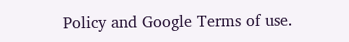Policy and Google Terms of use.